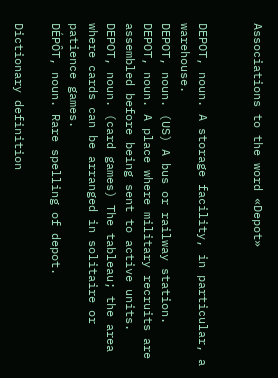Associations to the word «Depot»


DEPOT, noun. A storage facility, in particular, a warehouse.
DEPOT, noun. (US) A bus or railway station.
DEPOT, noun. A place where military recruits are assembled before being sent to active units.
DEPOT, noun. (card games) The tableau; the area where cards can be arranged in solitaire or patience games.
DÉPÔT, noun. Rare spelling of depot.

Dictionary definition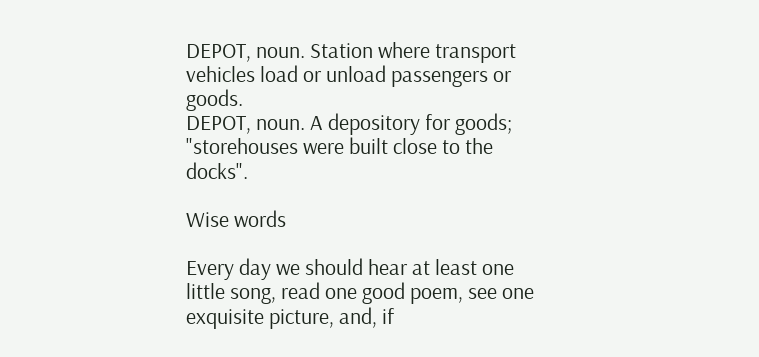DEPOT, noun. Station where transport vehicles load or unload passengers or goods.
DEPOT, noun. A depository for goods; "storehouses were built close to the docks".

Wise words

Every day we should hear at least one little song, read one good poem, see one exquisite picture, and, if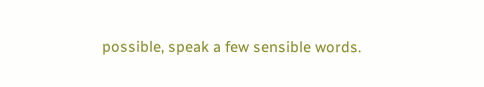possible, speak a few sensible words.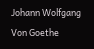Johann Wolfgang Von Goethe